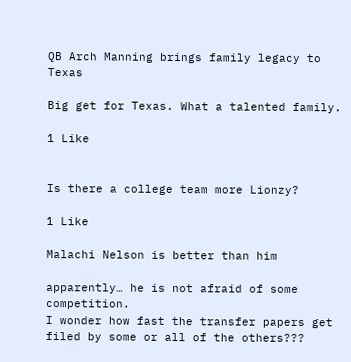QB Arch Manning brings family legacy to Texas

Big get for Texas. What a talented family.

1 Like


Is there a college team more Lionzy?

1 Like

Malachi Nelson is better than him

apparently… he is not afraid of some competition.
I wonder how fast the transfer papers get filed by some or all of the others???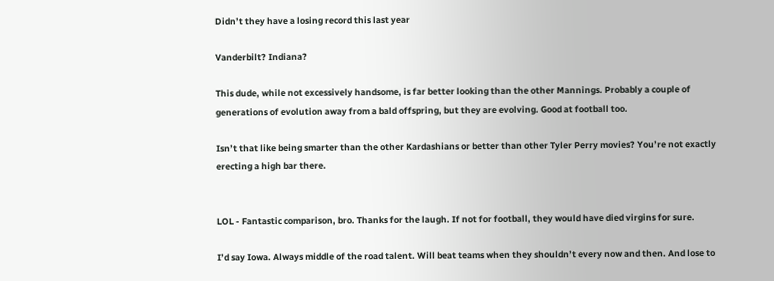Didn’t they have a losing record this last year

Vanderbilt? Indiana?

This dude, while not excessively handsome, is far better looking than the other Mannings. Probably a couple of generations of evolution away from a bald offspring, but they are evolving. Good at football too.

Isn’t that like being smarter than the other Kardashians or better than other Tyler Perry movies? You’re not exactly erecting a high bar there.


LOL - Fantastic comparison, bro. Thanks for the laugh. If not for football, they would have died virgins for sure.

I’d say Iowa. Always middle of the road talent. Will beat teams when they shouldn’t every now and then. And lose to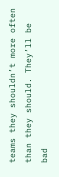teams they shouldn’t more often than they should. They’ll be bad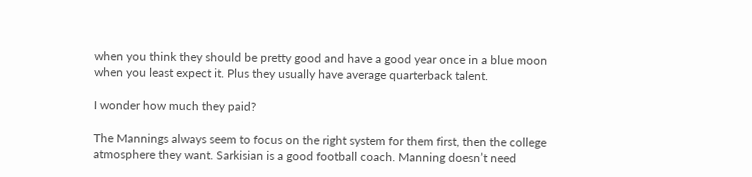when you think they should be pretty good and have a good year once in a blue moon when you least expect it. Plus they usually have average quarterback talent.

I wonder how much they paid?

The Mannings always seem to focus on the right system for them first, then the college atmosphere they want. Sarkisian is a good football coach. Manning doesn’t need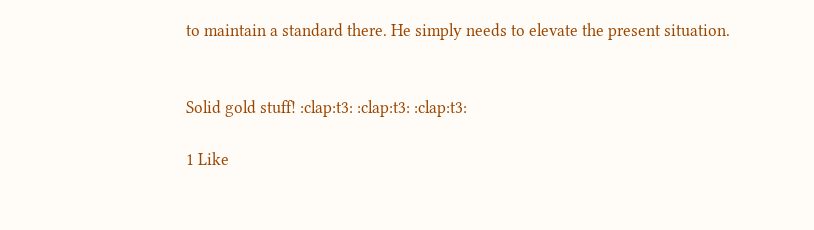to maintain a standard there. He simply needs to elevate the present situation.


Solid gold stuff! :clap:t3: :clap:t3: :clap:t3:

1 Like